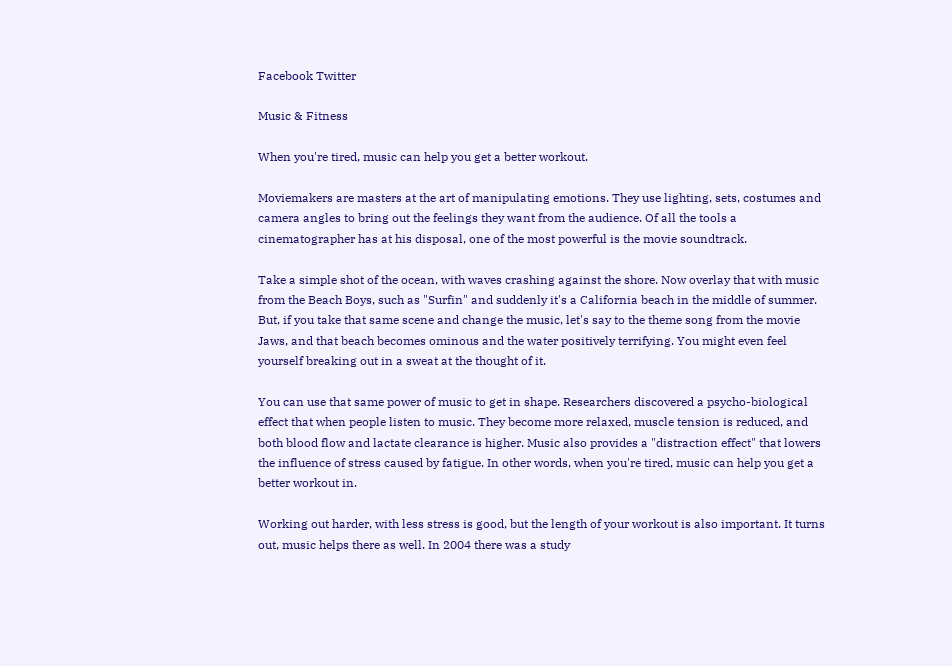Facebook Twitter

Music & Fitness

When you're tired, music can help you get a better workout.

Moviemakers are masters at the art of manipulating emotions. They use lighting, sets, costumes and camera angles to bring out the feelings they want from the audience. Of all the tools a cinematographer has at his disposal, one of the most powerful is the movie soundtrack.

Take a simple shot of the ocean, with waves crashing against the shore. Now overlay that with music from the Beach Boys, such as "Surfin" and suddenly it's a California beach in the middle of summer. But, if you take that same scene and change the music, let's say to the theme song from the movie Jaws, and that beach becomes ominous and the water positively terrifying. You might even feel yourself breaking out in a sweat at the thought of it.

You can use that same power of music to get in shape. Researchers discovered a psycho-biological effect that when people listen to music. They become more relaxed, muscle tension is reduced, and both blood flow and lactate clearance is higher. Music also provides a "distraction effect" that lowers the influence of stress caused by fatigue. In other words, when you're tired, music can help you get a better workout in.

Working out harder, with less stress is good, but the length of your workout is also important. It turns out, music helps there as well. In 2004 there was a study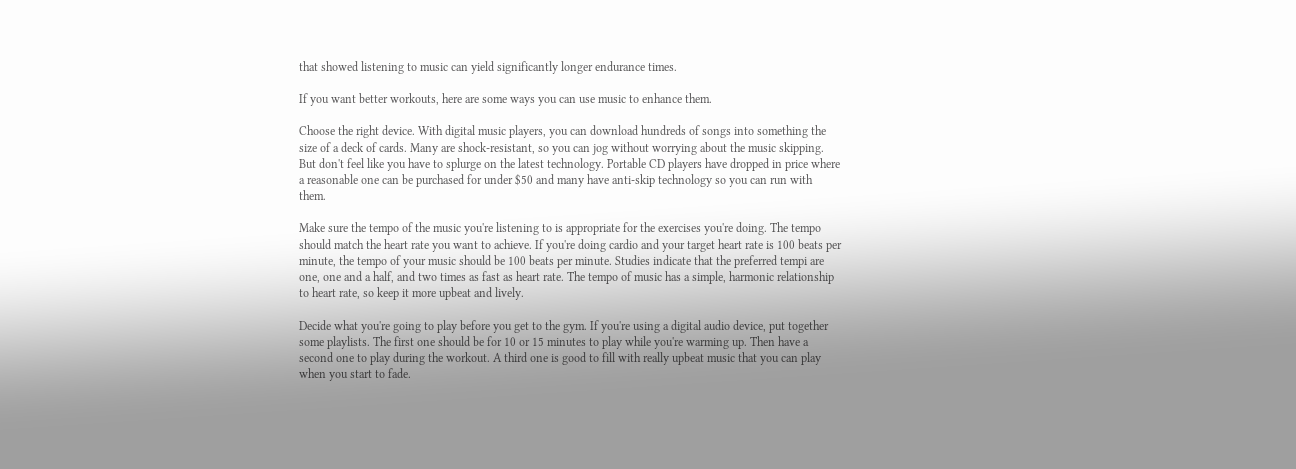that showed listening to music can yield significantly longer endurance times.

If you want better workouts, here are some ways you can use music to enhance them.

Choose the right device. With digital music players, you can download hundreds of songs into something the size of a deck of cards. Many are shock-resistant, so you can jog without worrying about the music skipping. But don't feel like you have to splurge on the latest technology. Portable CD players have dropped in price where a reasonable one can be purchased for under $50 and many have anti-skip technology so you can run with them.

Make sure the tempo of the music you're listening to is appropriate for the exercises you're doing. The tempo should match the heart rate you want to achieve. If you're doing cardio and your target heart rate is 100 beats per minute, the tempo of your music should be 100 beats per minute. Studies indicate that the preferred tempi are one, one and a half, and two times as fast as heart rate. The tempo of music has a simple, harmonic relationship to heart rate, so keep it more upbeat and lively.

Decide what you're going to play before you get to the gym. If you're using a digital audio device, put together some playlists. The first one should be for 10 or 15 minutes to play while you're warming up. Then have a second one to play during the workout. A third one is good to fill with really upbeat music that you can play when you start to fade.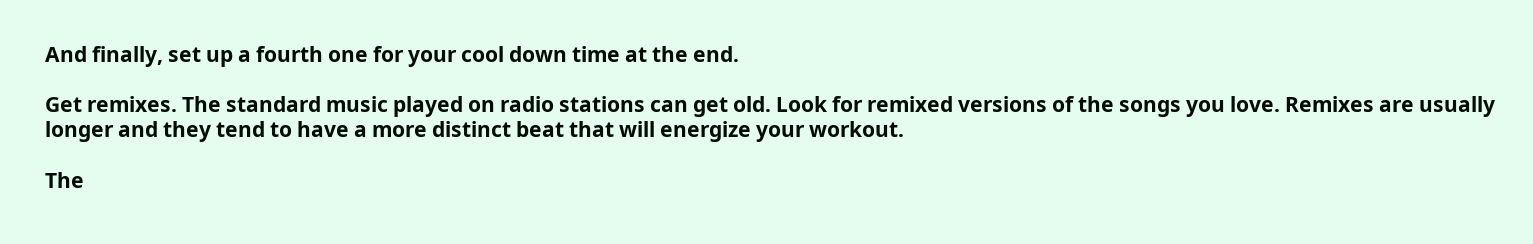And finally, set up a fourth one for your cool down time at the end.

Get remixes. The standard music played on radio stations can get old. Look for remixed versions of the songs you love. Remixes are usually longer and they tend to have a more distinct beat that will energize your workout.

The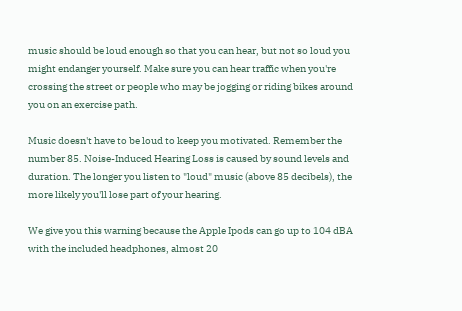music should be loud enough so that you can hear, but not so loud you might endanger yourself. Make sure you can hear traffic when you're crossing the street or people who may be jogging or riding bikes around you on an exercise path.

Music doesn't have to be loud to keep you motivated. Remember the number 85. Noise-Induced Hearing Loss is caused by sound levels and duration. The longer you listen to "loud" music (above 85 decibels), the more likely you'll lose part of your hearing.

We give you this warning because the Apple Ipods can go up to 104 dBA with the included headphones, almost 20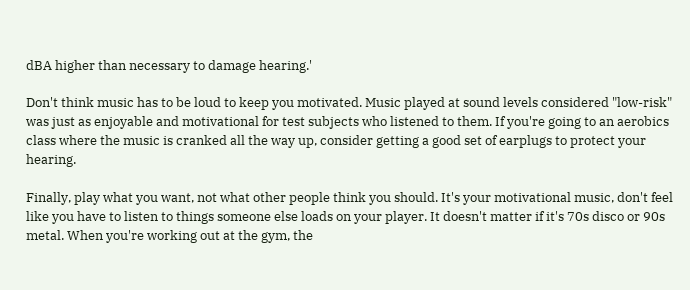dBA higher than necessary to damage hearing.'

Don't think music has to be loud to keep you motivated. Music played at sound levels considered "low-risk" was just as enjoyable and motivational for test subjects who listened to them. If you're going to an aerobics class where the music is cranked all the way up, consider getting a good set of earplugs to protect your hearing.

Finally, play what you want, not what other people think you should. It's your motivational music, don't feel like you have to listen to things someone else loads on your player. It doesn't matter if it's 70s disco or 90s metal. When you're working out at the gym, the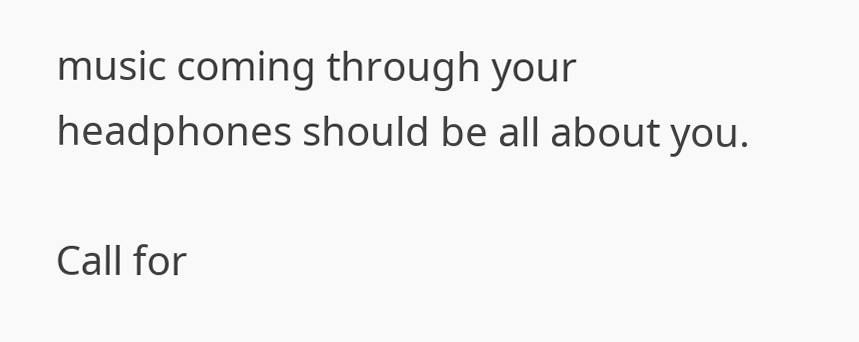music coming through your headphones should be all about you.

Call for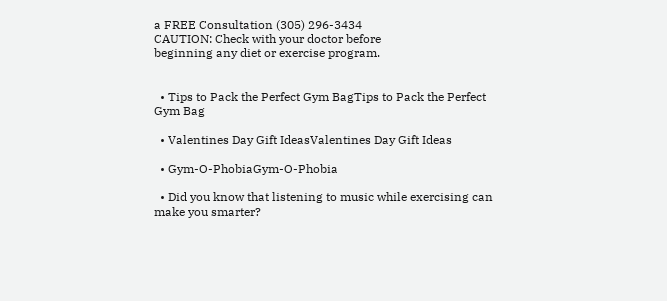a FREE Consultation (305) 296-3434
CAUTION: Check with your doctor before
beginning any diet or exercise program.


  • Tips to Pack the Perfect Gym BagTips to Pack the Perfect Gym Bag

  • Valentines Day Gift IdeasValentines Day Gift Ideas

  • Gym-O-PhobiaGym-O-Phobia

  • Did you know that listening to music while exercising can make you smarter?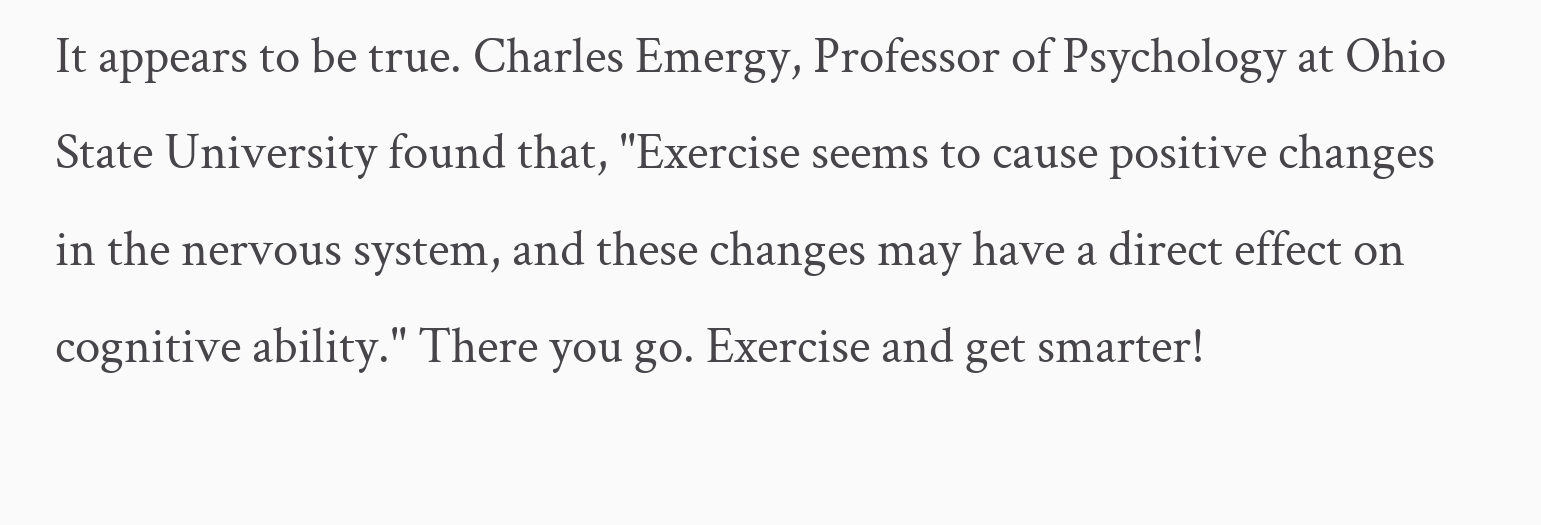It appears to be true. Charles Emergy, Professor of Psychology at Ohio State University found that, "Exercise seems to cause positive changes in the nervous system, and these changes may have a direct effect on cognitive ability." There you go. Exercise and get smarter!